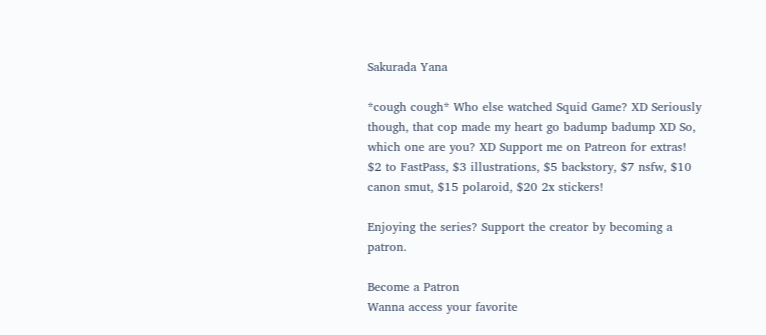Sakurada Yana

*cough cough* Who else watched Squid Game? XD Seriously though, that cop made my heart go badump badump XD So, which one are you? XD Support me on Patreon for extras! $2 to FastPass, $3 illustrations, $5 backstory, $7 nsfw, $10 canon smut, $15 polaroid, $20 2x stickers!

Enjoying the series? Support the creator by becoming a patron.

Become a Patron
Wanna access your favorite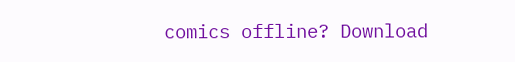comics offline? Download